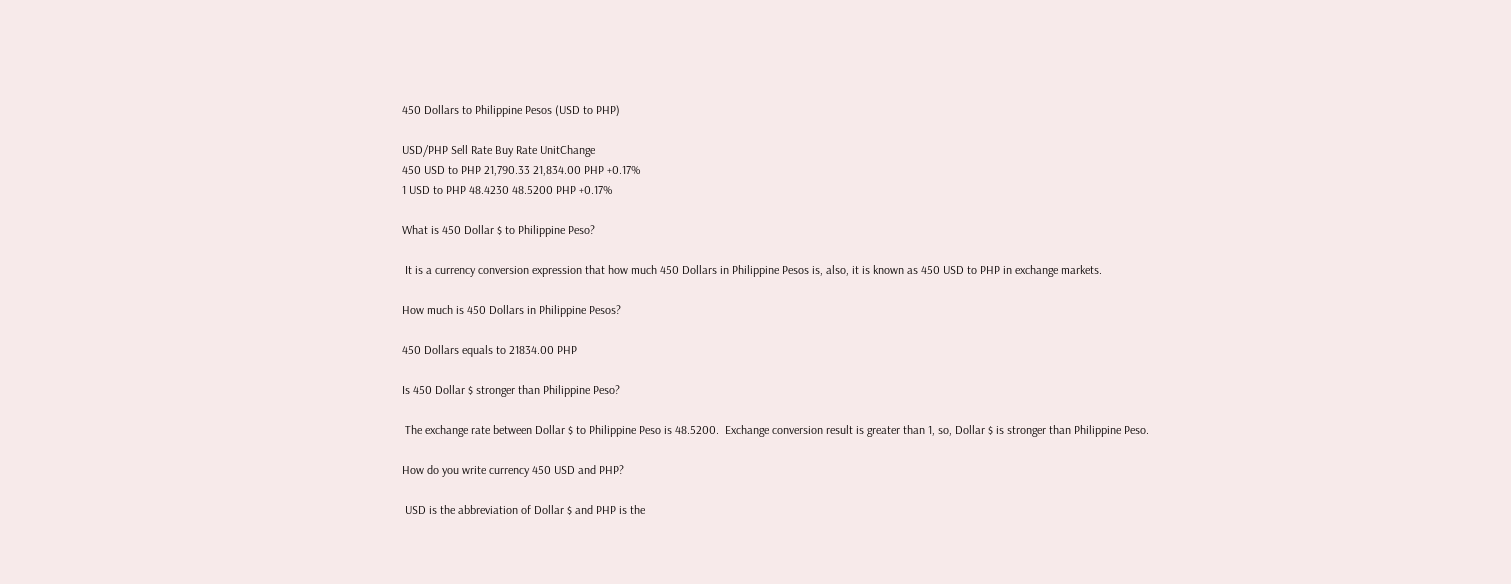450 Dollars to Philippine Pesos (USD to PHP)

USD/PHP Sell Rate Buy Rate UnitChange
450 USD to PHP 21,790.33 21,834.00 PHP +0.17%
1 USD to PHP 48.4230 48.5200 PHP +0.17%

What is 450 Dollar $ to Philippine Peso?

 It is a currency conversion expression that how much 450 Dollars in Philippine Pesos is, also, it is known as 450 USD to PHP in exchange markets.

How much is 450 Dollars in Philippine Pesos?

450 Dollars equals to 21834.00 PHP

Is 450 Dollar $ stronger than Philippine Peso?

 The exchange rate between Dollar $ to Philippine Peso is 48.5200.  Exchange conversion result is greater than 1, so, Dollar $ is stronger than Philippine Peso.

How do you write currency 450 USD and PHP?

 USD is the abbreviation of Dollar $ and PHP is the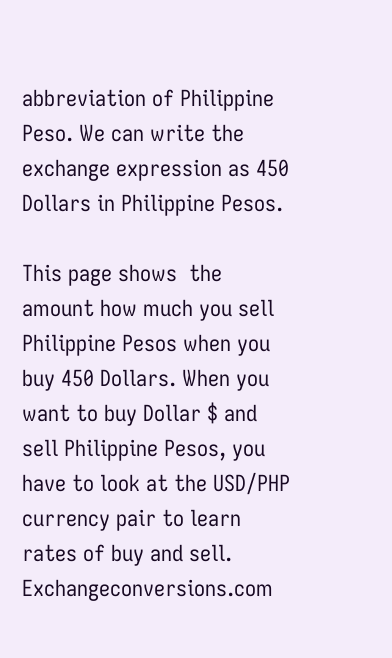abbreviation of Philippine Peso. We can write the exchange expression as 450 Dollars in Philippine Pesos.

This page shows  the amount how much you sell Philippine Pesos when you buy 450 Dollars. When you want to buy Dollar $ and sell Philippine Pesos, you have to look at the USD/PHP currency pair to learn rates of buy and sell. Exchangeconversions.com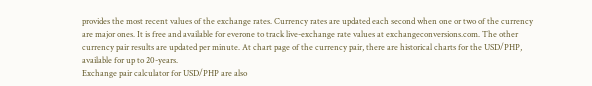provides the most recent values of the exchange rates. Currency rates are updated each second when one or two of the currency are major ones. It is free and available for everone to track live-exchange rate values at exchangeconversions.com. The other currency pair results are updated per minute. At chart page of the currency pair, there are historical charts for the USD/PHP, available for up to 20-years.
Exchange pair calculator for USD/PHP are also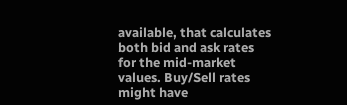available, that calculates both bid and ask rates for the mid-market values. Buy/Sell rates might have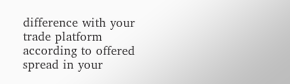difference with your trade platform according to offered spread in your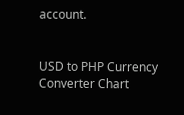account.


USD to PHP Currency Converter Chart